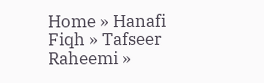Home » Hanafi Fiqh » Tafseer Raheemi »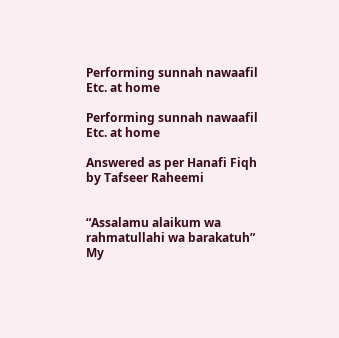Performing sunnah nawaafil Etc. at home

Performing sunnah nawaafil Etc. at home

Answered as per Hanafi Fiqh by Tafseer Raheemi


“Assalamu alaikum wa rahmatullahi wa barakatuh” My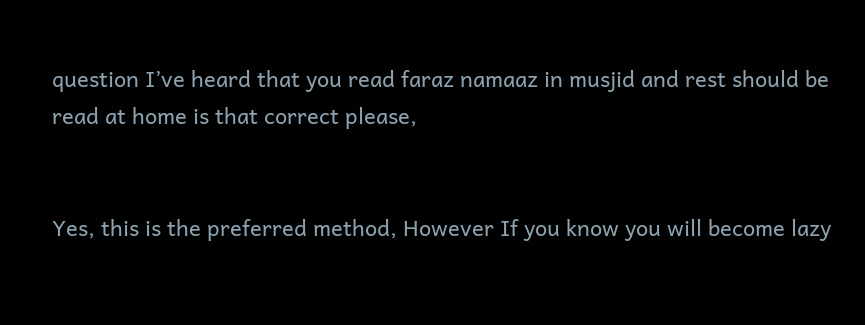question I’ve heard that you read faraz namaaz in musjid and rest should be read at home is that correct please,


Yes, this is the preferred method, However If you know you will become lazy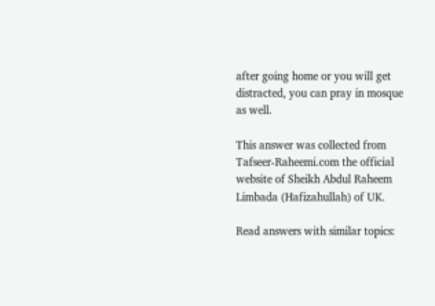after going home or you will get distracted, you can pray in mosque as well.

This answer was collected from Tafseer-Raheemi.com the official website of Sheikh Abdul Raheem Limbada (Hafizahullah) of UK.

Read answers with similar topics: